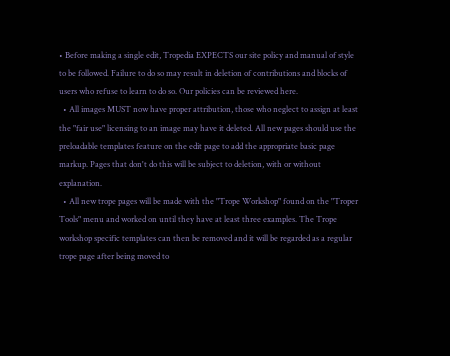• Before making a single edit, Tropedia EXPECTS our site policy and manual of style to be followed. Failure to do so may result in deletion of contributions and blocks of users who refuse to learn to do so. Our policies can be reviewed here.
  • All images MUST now have proper attribution, those who neglect to assign at least the "fair use" licensing to an image may have it deleted. All new pages should use the preloadable templates feature on the edit page to add the appropriate basic page markup. Pages that don't do this will be subject to deletion, with or without explanation.
  • All new trope pages will be made with the "Trope Workshop" found on the "Troper Tools" menu and worked on until they have at least three examples. The Trope workshop specific templates can then be removed and it will be regarded as a regular trope page after being moved to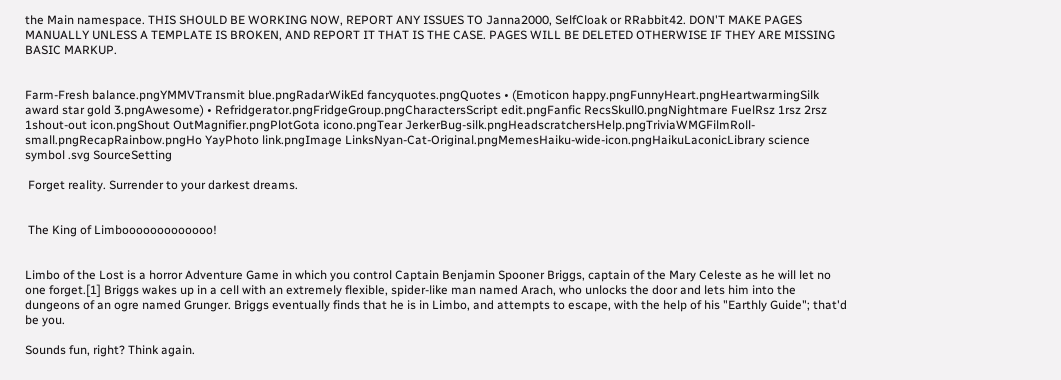the Main namespace. THIS SHOULD BE WORKING NOW, REPORT ANY ISSUES TO Janna2000, SelfCloak or RRabbit42. DON'T MAKE PAGES MANUALLY UNLESS A TEMPLATE IS BROKEN, AND REPORT IT THAT IS THE CASE. PAGES WILL BE DELETED OTHERWISE IF THEY ARE MISSING BASIC MARKUP.


Farm-Fresh balance.pngYMMVTransmit blue.pngRadarWikEd fancyquotes.pngQuotes • (Emoticon happy.pngFunnyHeart.pngHeartwarmingSilk award star gold 3.pngAwesome) • Refridgerator.pngFridgeGroup.pngCharactersScript edit.pngFanfic RecsSkull0.pngNightmare FuelRsz 1rsz 2rsz 1shout-out icon.pngShout OutMagnifier.pngPlotGota icono.pngTear JerkerBug-silk.pngHeadscratchersHelp.pngTriviaWMGFilmRoll-small.pngRecapRainbow.pngHo YayPhoto link.pngImage LinksNyan-Cat-Original.pngMemesHaiku-wide-icon.pngHaikuLaconicLibrary science symbol .svg SourceSetting

 Forget reality. Surrender to your darkest dreams.


 The King of Limbooooooooooooo!


Limbo of the Lost is a horror Adventure Game in which you control Captain Benjamin Spooner Briggs, captain of the Mary Celeste as he will let no one forget.[1] Briggs wakes up in a cell with an extremely flexible, spider-like man named Arach, who unlocks the door and lets him into the dungeons of an ogre named Grunger. Briggs eventually finds that he is in Limbo, and attempts to escape, with the help of his "Earthly Guide"; that'd be you.

Sounds fun, right? Think again.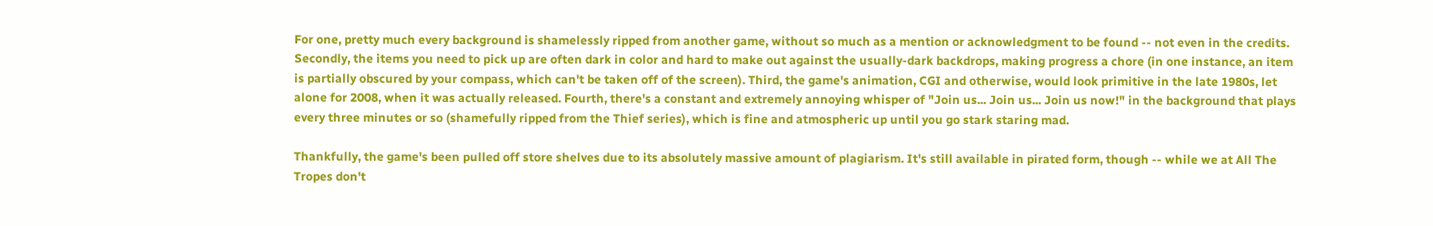For one, pretty much every background is shamelessly ripped from another game, without so much as a mention or acknowledgment to be found -- not even in the credits. Secondly, the items you need to pick up are often dark in color and hard to make out against the usually-dark backdrops, making progress a chore (in one instance, an item is partially obscured by your compass, which can't be taken off of the screen). Third, the game's animation, CGI and otherwise, would look primitive in the late 1980s, let alone for 2008, when it was actually released. Fourth, there's a constant and extremely annoying whisper of "Join us... Join us... Join us now!" in the background that plays every three minutes or so (shamefully ripped from the Thief series), which is fine and atmospheric up until you go stark staring mad.

Thankfully, the game's been pulled off store shelves due to its absolutely massive amount of plagiarism. It's still available in pirated form, though -- while we at All The Tropes don't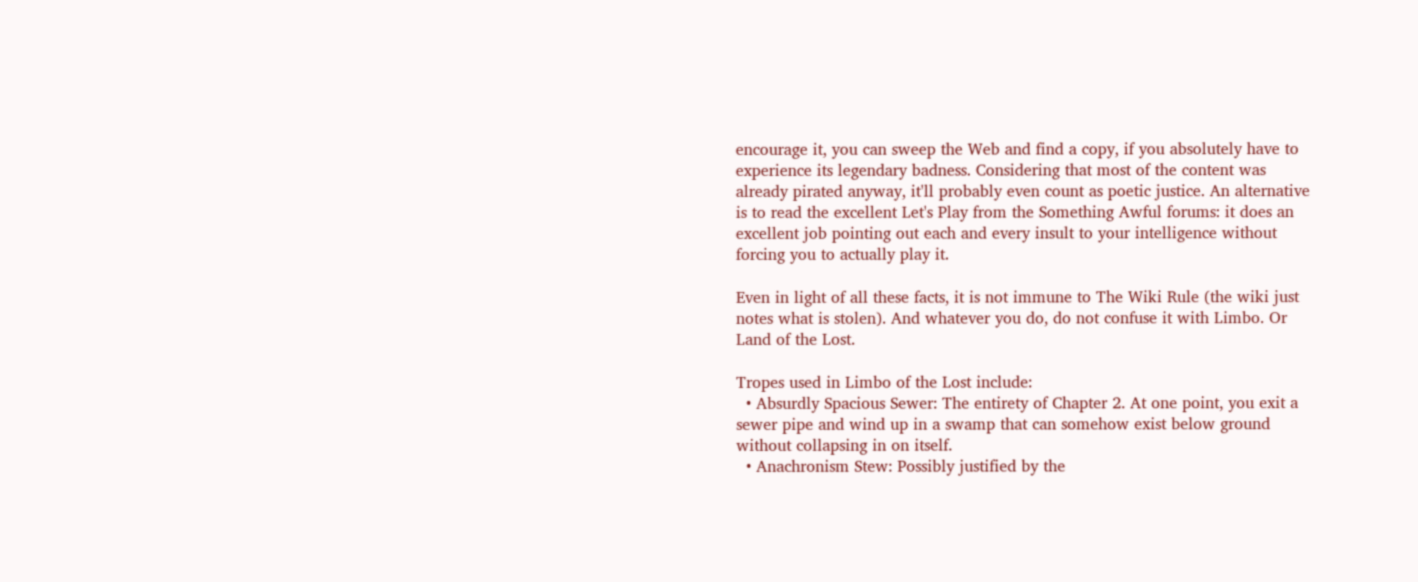encourage it, you can sweep the Web and find a copy, if you absolutely have to experience its legendary badness. Considering that most of the content was already pirated anyway, it'll probably even count as poetic justice. An alternative is to read the excellent Let's Play from the Something Awful forums: it does an excellent job pointing out each and every insult to your intelligence without forcing you to actually play it.

Even in light of all these facts, it is not immune to The Wiki Rule (the wiki just notes what is stolen). And whatever you do, do not confuse it with Limbo. Or Land of the Lost.

Tropes used in Limbo of the Lost include:
  • Absurdly Spacious Sewer: The entirety of Chapter 2. At one point, you exit a sewer pipe and wind up in a swamp that can somehow exist below ground without collapsing in on itself.
  • Anachronism Stew: Possibly justified by the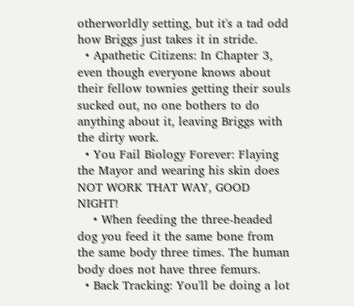otherworldly setting, but it's a tad odd how Briggs just takes it in stride.
  • Apathetic Citizens: In Chapter 3, even though everyone knows about their fellow townies getting their souls sucked out, no one bothers to do anything about it, leaving Briggs with the dirty work.
  • You Fail Biology Forever: Flaying the Mayor and wearing his skin does NOT WORK THAT WAY, GOOD NIGHT!
    • When feeding the three-headed dog you feed it the same bone from the same body three times. The human body does not have three femurs.
  • Back Tracking: You'll be doing a lot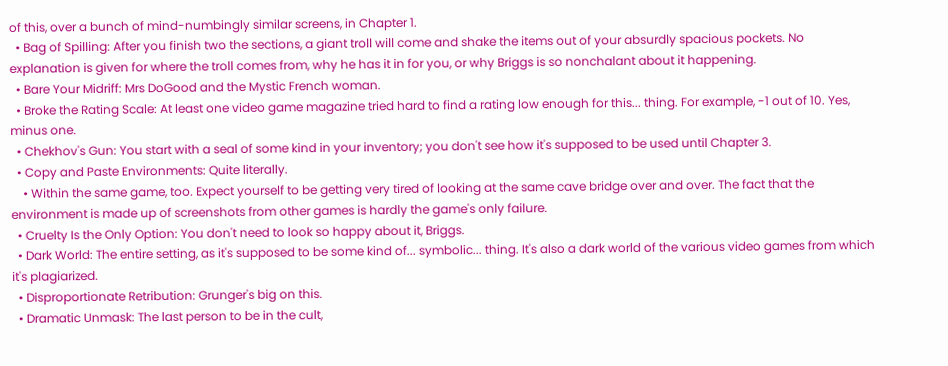of this, over a bunch of mind-numbingly similar screens, in Chapter 1.
  • Bag of Spilling: After you finish two the sections, a giant troll will come and shake the items out of your absurdly spacious pockets. No explanation is given for where the troll comes from, why he has it in for you, or why Briggs is so nonchalant about it happening.
  • Bare Your Midriff: Mrs DoGood and the Mystic French woman.
  • Broke the Rating Scale: At least one video game magazine tried hard to find a rating low enough for this... thing. For example, -1 out of 10. Yes, minus one.
  • Chekhov's Gun: You start with a seal of some kind in your inventory; you don't see how it's supposed to be used until Chapter 3.
  • Copy and Paste Environments: Quite literally.
    • Within the same game, too. Expect yourself to be getting very tired of looking at the same cave bridge over and over. The fact that the environment is made up of screenshots from other games is hardly the game's only failure.
  • Cruelty Is the Only Option: You don't need to look so happy about it, Briggs.
  • Dark World: The entire setting, as it's supposed to be some kind of... symbolic... thing. It's also a dark world of the various video games from which it's plagiarized.
  • Disproportionate Retribution: Grunger's big on this.
  • Dramatic Unmask: The last person to be in the cult,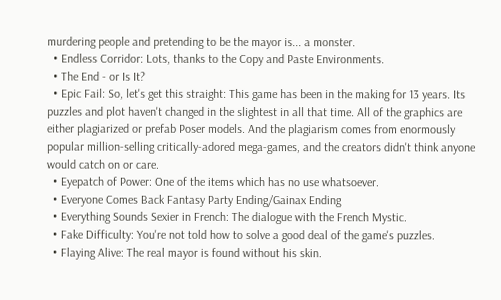murdering people and pretending to be the mayor is... a monster.
  • Endless Corridor: Lots, thanks to the Copy and Paste Environments.
  • The End - or Is It?
  • Epic Fail: So, let's get this straight: This game has been in the making for 13 years. Its puzzles and plot haven't changed in the slightest in all that time. All of the graphics are either plagiarized or prefab Poser models. And the plagiarism comes from enormously popular million-selling critically-adored mega-games, and the creators didn't think anyone would catch on or care.
  • Eyepatch of Power: One of the items which has no use whatsoever.
  • Everyone Comes Back Fantasy Party Ending/Gainax Ending
  • Everything Sounds Sexier in French: The dialogue with the French Mystic.
  • Fake Difficulty: You're not told how to solve a good deal of the game's puzzles.
  • Flaying Alive: The real mayor is found without his skin.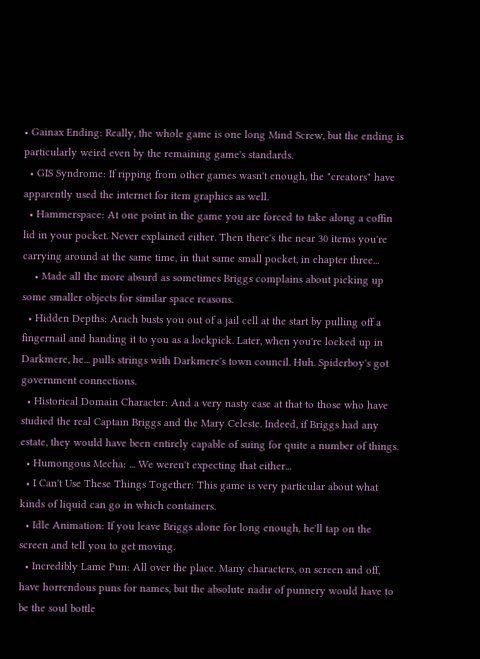• Gainax Ending: Really, the whole game is one long Mind Screw, but the ending is particularly weird even by the remaining game's standards.
  • GIS Syndrome: If ripping from other games wasn't enough, the "creators" have apparently used the internet for item graphics as well.
  • Hammerspace: At one point in the game you are forced to take along a coffin lid in your pocket. Never explained either. Then there's the near 30 items you're carrying around at the same time, in that same small pocket, in chapter three...
    • Made all the more absurd as sometimes Briggs complains about picking up some smaller objects for similar space reasons.
  • Hidden Depths: Arach busts you out of a jail cell at the start by pulling off a fingernail and handing it to you as a lockpick. Later, when you're locked up in Darkmere, he... pulls strings with Darkmere's town council. Huh. Spiderboy's got government connections.
  • Historical Domain Character: And a very nasty case at that to those who have studied the real Captain Briggs and the Mary Celeste. Indeed, if Briggs had any estate, they would have been entirely capable of suing for quite a number of things.
  • Humongous Mecha: ... We weren't expecting that either...
  • I Can't Use These Things Together: This game is very particular about what kinds of liquid can go in which containers.
  • Idle Animation: If you leave Briggs alone for long enough, he'll tap on the screen and tell you to get moving.
  • Incredibly Lame Pun: All over the place. Many characters, on screen and off, have horrendous puns for names, but the absolute nadir of punnery would have to be the soul bottle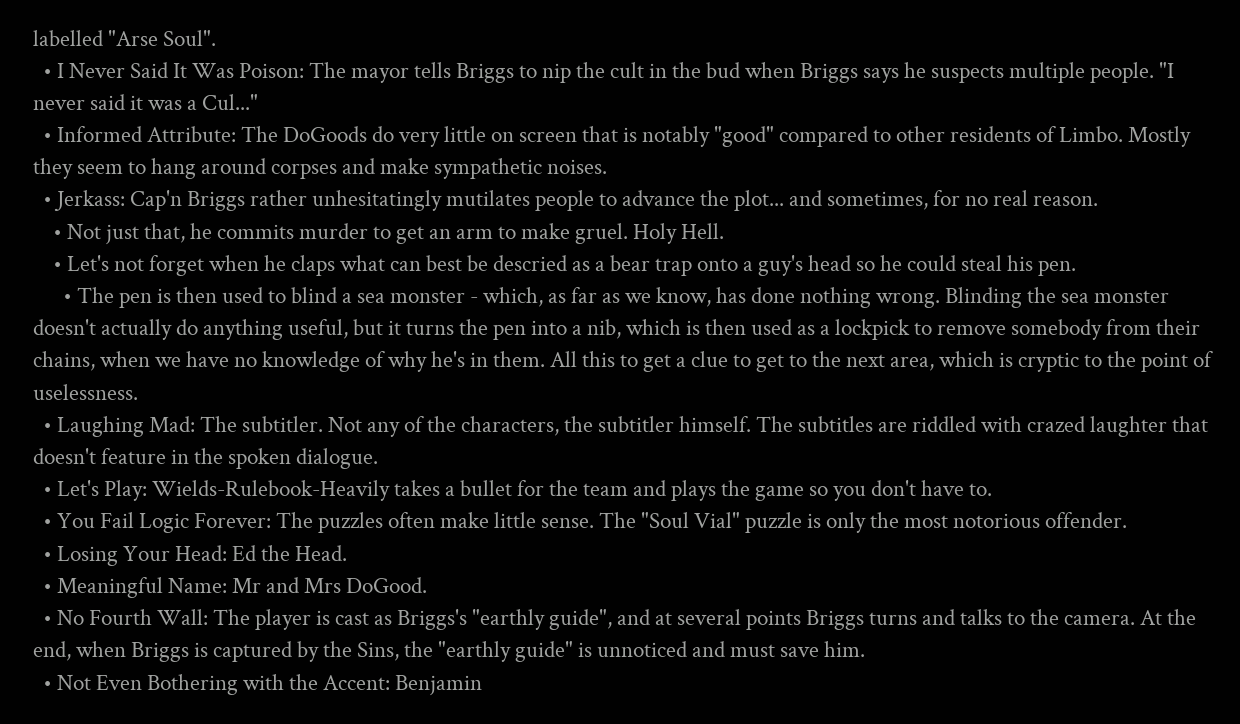labelled "Arse Soul".
  • I Never Said It Was Poison: The mayor tells Briggs to nip the cult in the bud when Briggs says he suspects multiple people. "I never said it was a Cul..."
  • Informed Attribute: The DoGoods do very little on screen that is notably "good" compared to other residents of Limbo. Mostly they seem to hang around corpses and make sympathetic noises.
  • Jerkass: Cap'n Briggs rather unhesitatingly mutilates people to advance the plot... and sometimes, for no real reason.
    • Not just that, he commits murder to get an arm to make gruel. Holy Hell.
    • Let's not forget when he claps what can best be descried as a bear trap onto a guy's head so he could steal his pen.
      • The pen is then used to blind a sea monster - which, as far as we know, has done nothing wrong. Blinding the sea monster doesn't actually do anything useful, but it turns the pen into a nib, which is then used as a lockpick to remove somebody from their chains, when we have no knowledge of why he's in them. All this to get a clue to get to the next area, which is cryptic to the point of uselessness.
  • Laughing Mad: The subtitler. Not any of the characters, the subtitler himself. The subtitles are riddled with crazed laughter that doesn't feature in the spoken dialogue.
  • Let's Play: Wields-Rulebook-Heavily takes a bullet for the team and plays the game so you don't have to.
  • You Fail Logic Forever: The puzzles often make little sense. The "Soul Vial" puzzle is only the most notorious offender.
  • Losing Your Head: Ed the Head.
  • Meaningful Name: Mr and Mrs DoGood.
  • No Fourth Wall: The player is cast as Briggs's "earthly guide", and at several points Briggs turns and talks to the camera. At the end, when Briggs is captured by the Sins, the "earthly guide" is unnoticed and must save him.
  • Not Even Bothering with the Accent: Benjamin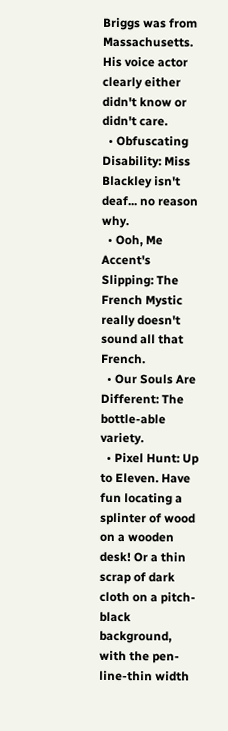Briggs was from Massachusetts. His voice actor clearly either didn't know or didn't care.
  • Obfuscating Disability: Miss Blackley isn't deaf... no reason why.
  • Ooh, Me Accent's Slipping: The French Mystic really doesn't sound all that French.
  • Our Souls Are Different: The bottle-able variety.
  • Pixel Hunt: Up to Eleven. Have fun locating a splinter of wood on a wooden desk! Or a thin scrap of dark cloth on a pitch-black background, with the pen-line-thin width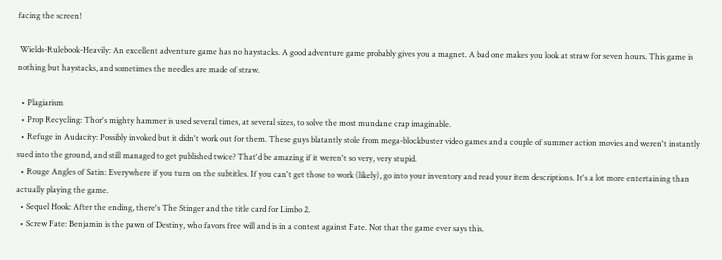facing the screen!

 Wields-Rulebook-Heavily: An excellent adventure game has no haystacks. A good adventure game probably gives you a magnet. A bad one makes you look at straw for seven hours. This game is nothing but haystacks, and sometimes the needles are made of straw.

  • Plagiarism
  • Prop Recycling: Thor's mighty hammer is used several times, at several sizes, to solve the most mundane crap imaginable.
  • Refuge in Audacity: Possibly invoked but it didn't work out for them. These guys blatantly stole from mega-blockbuster video games and a couple of summer action movies and weren't instantly sued into the ground, and still managed to get published twice? That'd be amazing if it weren't so very, very stupid.
  • Rouge Angles of Satin: Everywhere if you turn on the subtitles. If you can't get those to work (likely), go into your inventory and read your item descriptions. It's a lot more entertaining than actually playing the game.
  • Sequel Hook: After the ending, there's The Stinger and the title card for Limbo 2.
  • Screw Fate: Benjamin is the pawn of Destiny, who favors free will and is in a contest against Fate. Not that the game ever says this.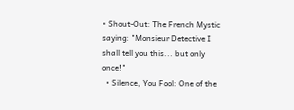• Shout-Out: The French Mystic saying: "Monsieur Detective I shall tell you this... but only once!"
  • Silence, You Fool: One of the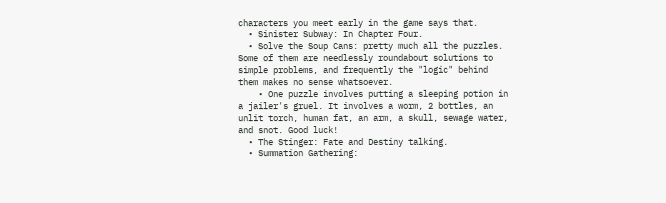characters you meet early in the game says that.
  • Sinister Subway: In Chapter Four.
  • Solve the Soup Cans: pretty much all the puzzles. Some of them are needlessly roundabout solutions to simple problems, and frequently the "logic" behind them makes no sense whatsoever.
    • One puzzle involves putting a sleeping potion in a jailer's gruel. It involves a worm, 2 bottles, an unlit torch, human fat, an arm, a skull, sewage water, and snot. Good luck!
  • The Stinger: Fate and Destiny talking.
  • Summation Gathering: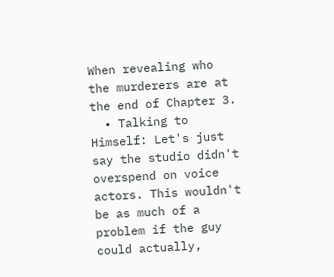When revealing who the murderers are at the end of Chapter 3.
  • Talking to Himself: Let's just say the studio didn't overspend on voice actors. This wouldn't be as much of a problem if the guy could actually,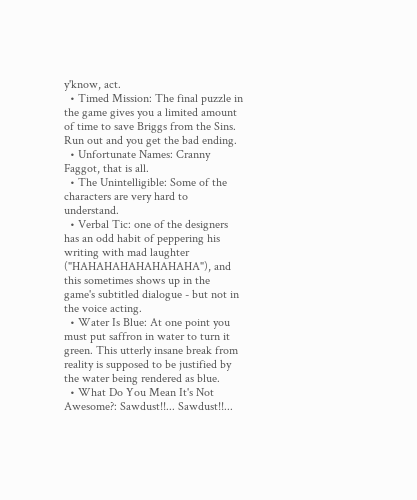y'know, act.
  • Timed Mission: The final puzzle in the game gives you a limited amount of time to save Briggs from the Sins. Run out and you get the bad ending.
  • Unfortunate Names: Cranny Faggot, that is all.
  • The Unintelligible: Some of the characters are very hard to understand.
  • Verbal Tic: one of the designers has an odd habit of peppering his writing with mad laughter ("HAHAHAHAHAHAHAHA"), and this sometimes shows up in the game's subtitled dialogue - but not in the voice acting.
  • Water Is Blue: At one point you must put saffron in water to turn it green. This utterly insane break from reality is supposed to be justified by the water being rendered as blue.
  • What Do You Mean It's Not Awesome?: Sawdust!!... Sawdust!!...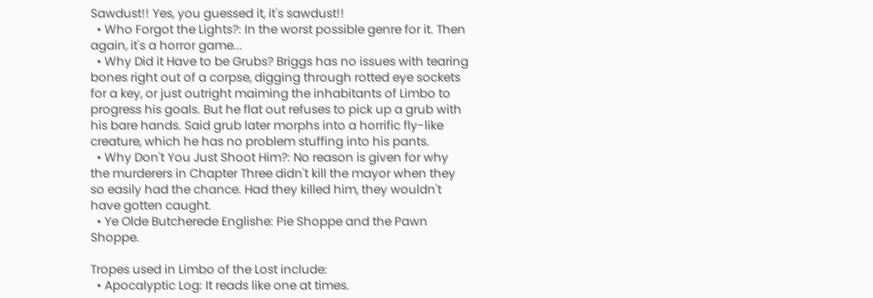Sawdust!! Yes, you guessed it, it's sawdust!!
  • Who Forgot the Lights?: In the worst possible genre for it. Then again, it's a horror game...
  • Why Did it Have to be Grubs? Briggs has no issues with tearing bones right out of a corpse, digging through rotted eye sockets for a key, or just outright maiming the inhabitants of Limbo to progress his goals. But he flat out refuses to pick up a grub with his bare hands. Said grub later morphs into a horrific fly-like creature, which he has no problem stuffing into his pants.
  • Why Don't You Just Shoot Him?: No reason is given for why the murderers in Chapter Three didn't kill the mayor when they so easily had the chance. Had they killed him, they wouldn't have gotten caught.
  • Ye Olde Butcherede Englishe: Pie Shoppe and the Pawn Shoppe.

Tropes used in Limbo of the Lost include:
  • Apocalyptic Log: It reads like one at times.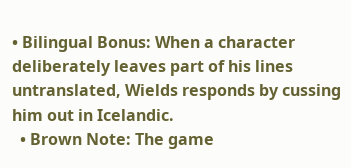• Bilingual Bonus: When a character deliberately leaves part of his lines untranslated, Wields responds by cussing him out in Icelandic.
  • Brown Note: The game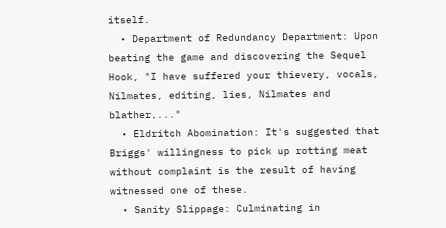itself.
  • Department of Redundancy Department: Upon beating the game and discovering the Sequel Hook, "I have suffered your thievery, vocals, Nilmates, editing, lies, Nilmates and blather,..."
  • Eldritch Abomination: It's suggested that Briggs' willingness to pick up rotting meat without complaint is the result of having witnessed one of these.
  • Sanity Slippage: Culminating in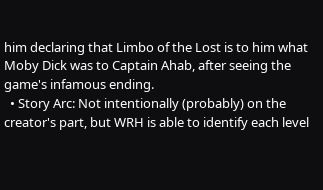him declaring that Limbo of the Lost is to him what Moby Dick was to Captain Ahab, after seeing the game's infamous ending.
  • Story Arc: Not intentionally (probably) on the creator's part, but WRH is able to identify each level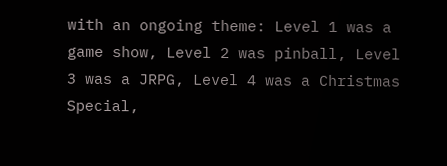with an ongoing theme: Level 1 was a game show, Level 2 was pinball, Level 3 was a JRPG, Level 4 was a Christmas Special,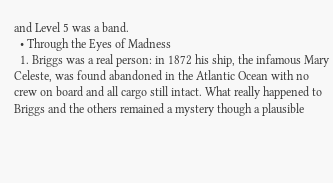and Level 5 was a band.
  • Through the Eyes of Madness
  1. Briggs was a real person: in 1872 his ship, the infamous Mary Celeste, was found abandoned in the Atlantic Ocean with no crew on board and all cargo still intact. What really happened to Briggs and the others remained a mystery though a plausible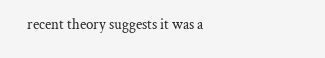recent theory suggests it was a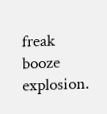freak booze explosion.